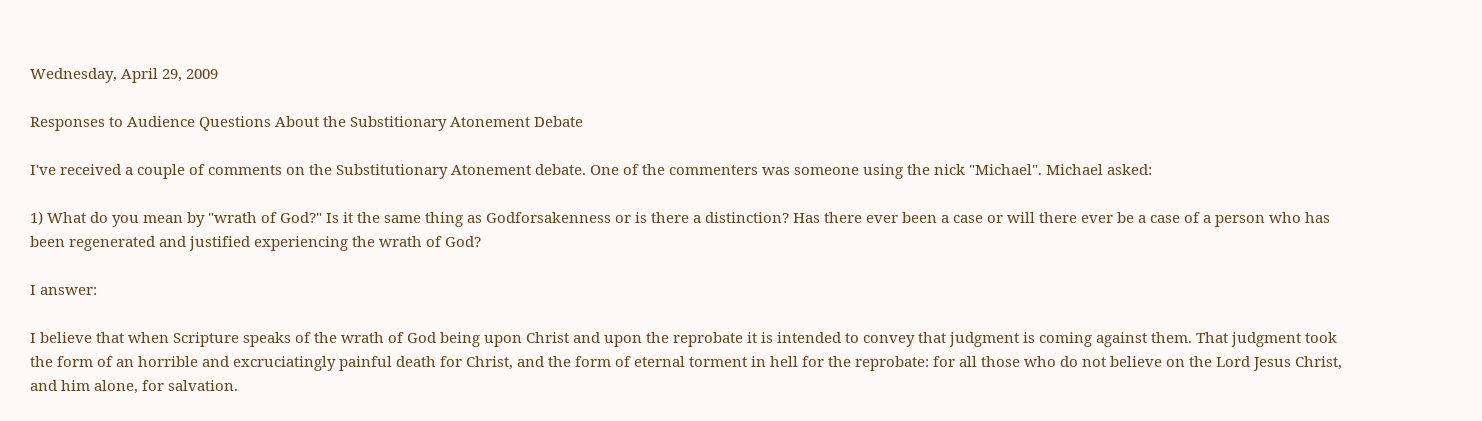Wednesday, April 29, 2009

Responses to Audience Questions About the Substitionary Atonement Debate

I've received a couple of comments on the Substitutionary Atonement debate. One of the commenters was someone using the nick "Michael". Michael asked:

1) What do you mean by "wrath of God?" Is it the same thing as Godforsakenness or is there a distinction? Has there ever been a case or will there ever be a case of a person who has been regenerated and justified experiencing the wrath of God?

I answer:

I believe that when Scripture speaks of the wrath of God being upon Christ and upon the reprobate it is intended to convey that judgment is coming against them. That judgment took the form of an horrible and excruciatingly painful death for Christ, and the form of eternal torment in hell for the reprobate: for all those who do not believe on the Lord Jesus Christ, and him alone, for salvation.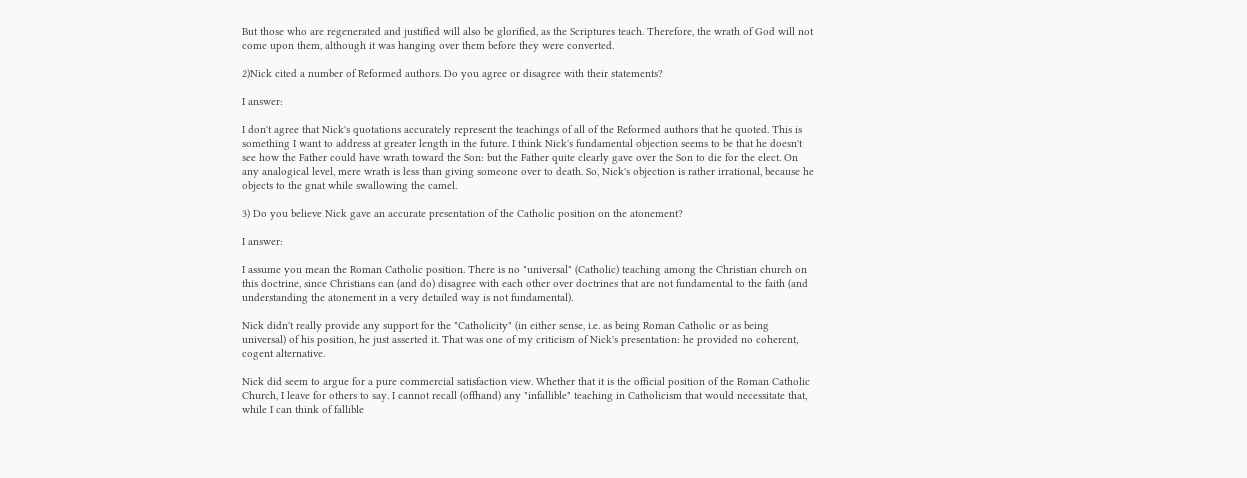But those who are regenerated and justified will also be glorified, as the Scriptures teach. Therefore, the wrath of God will not come upon them, although it was hanging over them before they were converted.

2)Nick cited a number of Reformed authors. Do you agree or disagree with their statements?

I answer:

I don't agree that Nick's quotations accurately represent the teachings of all of the Reformed authors that he quoted. This is something I want to address at greater length in the future. I think Nick's fundamental objection seems to be that he doesn't see how the Father could have wrath toward the Son: but the Father quite clearly gave over the Son to die for the elect. On any analogical level, mere wrath is less than giving someone over to death. So, Nick's objection is rather irrational, because he objects to the gnat while swallowing the camel.

3) Do you believe Nick gave an accurate presentation of the Catholic position on the atonement?

I answer:

I assume you mean the Roman Catholic position. There is no "universal" (Catholic) teaching among the Christian church on this doctrine, since Christians can (and do) disagree with each other over doctrines that are not fundamental to the faith (and understanding the atonement in a very detailed way is not fundamental).

Nick didn't really provide any support for the "Catholicity" (in either sense, i.e. as being Roman Catholic or as being universal) of his position, he just asserted it. That was one of my criticism of Nick's presentation: he provided no coherent, cogent alternative.

Nick did seem to argue for a pure commercial satisfaction view. Whether that it is the official position of the Roman Catholic Church, I leave for others to say. I cannot recall (offhand) any "infallible" teaching in Catholicism that would necessitate that, while I can think of fallible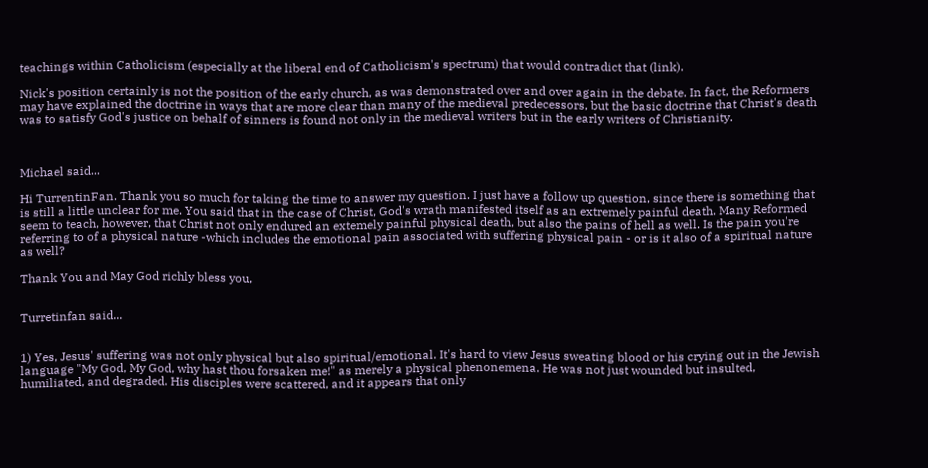teachings within Catholicism (especially at the liberal end of Catholicism's spectrum) that would contradict that (link).

Nick's position certainly is not the position of the early church, as was demonstrated over and over again in the debate. In fact, the Reformers may have explained the doctrine in ways that are more clear than many of the medieval predecessors, but the basic doctrine that Christ's death was to satisfy God's justice on behalf of sinners is found not only in the medieval writers but in the early writers of Christianity.



Michael said...

Hi TurrentinFan. Thank you so much for taking the time to answer my question. I just have a follow up question, since there is something that is still a little unclear for me. You said that in the case of Christ, God's wrath manifested itself as an extremely painful death. Many Reformed seem to teach, however, that Christ not only endured an extemely painful physical death, but also the pains of hell as well. Is the pain you're referring to of a physical nature -which includes the emotional pain associated with suffering physical pain - or is it also of a spiritual nature as well?

Thank You and May God richly bless you,


Turretinfan said...


1) Yes, Jesus' suffering was not only physical but also spiritual/emotional. It's hard to view Jesus sweating blood or his crying out in the Jewish language "My God, My God, why hast thou forsaken me!" as merely a physical phenonemena. He was not just wounded but insulted, humiliated, and degraded. His disciples were scattered, and it appears that only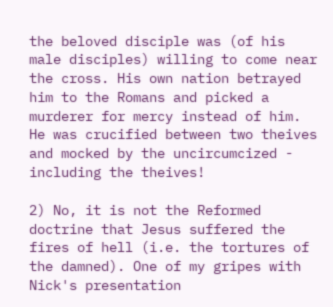the beloved disciple was (of his male disciples) willing to come near the cross. His own nation betrayed him to the Romans and picked a murderer for mercy instead of him. He was crucified between two theives and mocked by the uncircumcized - including the theives!

2) No, it is not the Reformed doctrine that Jesus suffered the fires of hell (i.e. the tortures of the damned). One of my gripes with Nick's presentation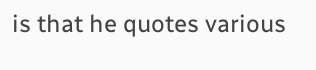is that he quotes various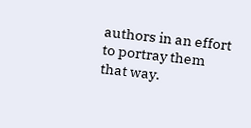authors in an effort to portray them that way.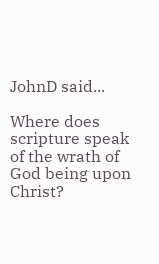JohnD said...

Where does scripture speak of the wrath of God being upon Christ?